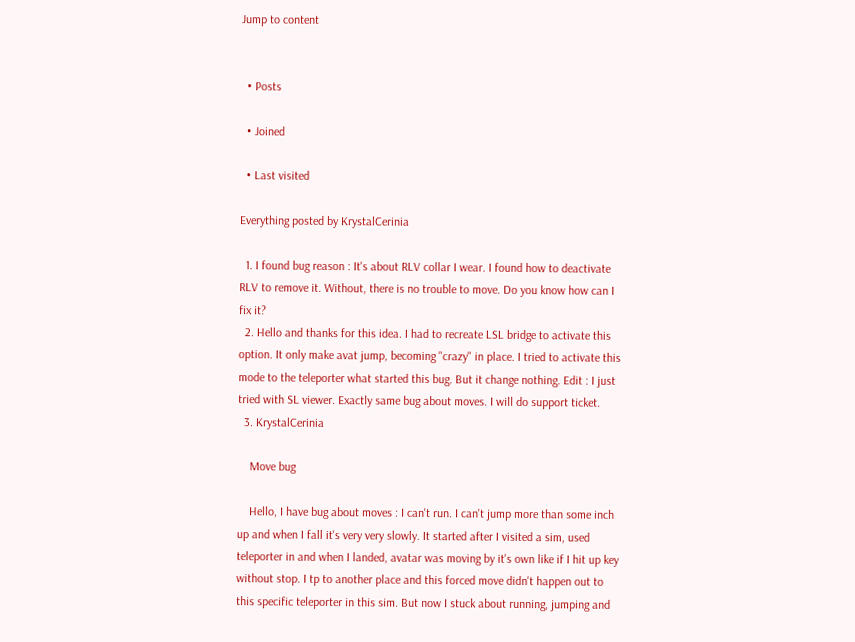Jump to content


  • Posts

  • Joined

  • Last visited

Everything posted by KrystalCerinia

  1. I found bug reason : It's about RLV collar I wear. I found how to deactivate RLV to remove it. Without, there is no trouble to move. Do you know how can I fix it?
  2. Hello and thanks for this idea. I had to recreate LSL bridge to activate this option. It only make avat jump, becoming "crazy" in place. I tried to activate this mode to the teleporter what started this bug. But it change nothing. Edit : I just tried with SL viewer. Exactly same bug about moves. I will do support ticket.
  3. KrystalCerinia

    Move bug

    Hello, I have bug about moves : I can't run. I can't jump more than some inch up and when I fall it's very very slowly. It started after I visited a sim, used teleporter in and when I landed, avatar was moving by it's own like if I hit up key without stop. I tp to another place and this forced move didn't happen out to this specific teleporter in this sim. But now I stuck about running, jumping and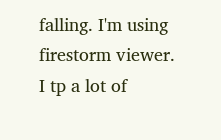falling. I'm using firestorm viewer. I tp a lot of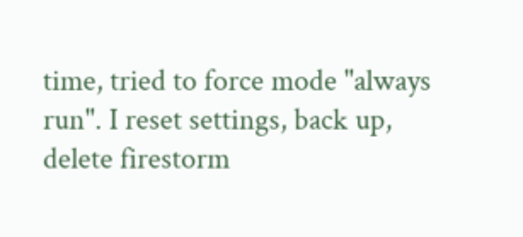time, tried to force mode "always run". I reset settings, back up, delete firestorm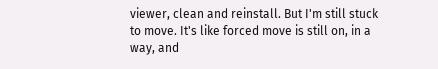viewer, clean and reinstall. But I'm still stuck to move. It's like forced move is still on, in a way, and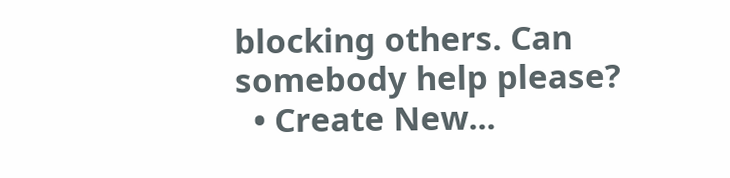blocking others. Can somebody help please?
  • Create New...